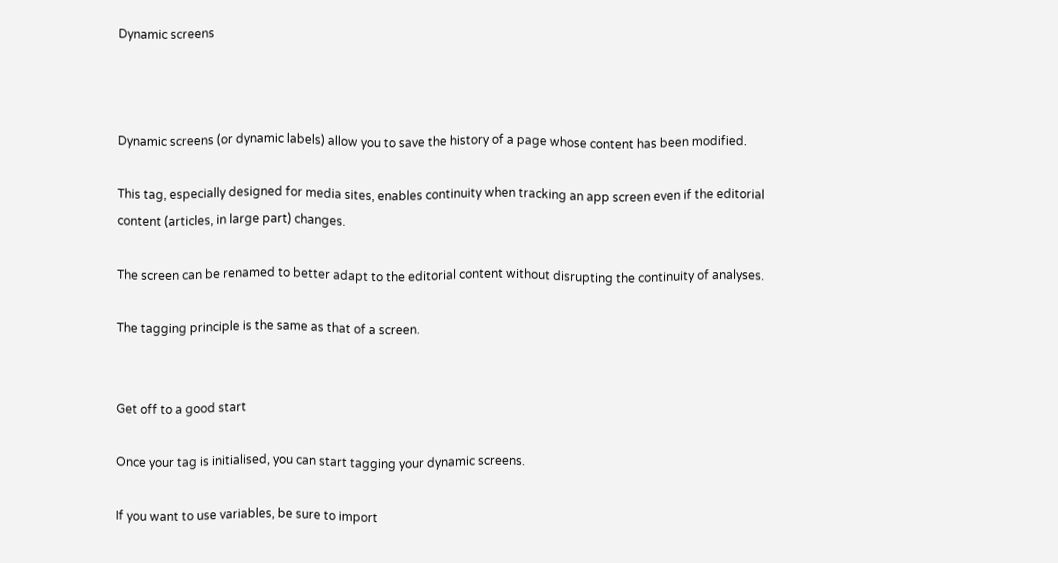Dynamic screens



Dynamic screens (or dynamic labels) allow you to save the history of a page whose content has been modified.

This tag, especially designed for media sites, enables continuity when tracking an app screen even if the editorial content (articles, in large part) changes.

The screen can be renamed to better adapt to the editorial content without disrupting the continuity of analyses.

The tagging principle is the same as that of a screen.


Get off to a good start

Once your tag is initialised, you can start tagging your dynamic screens.

If you want to use variables, be sure to import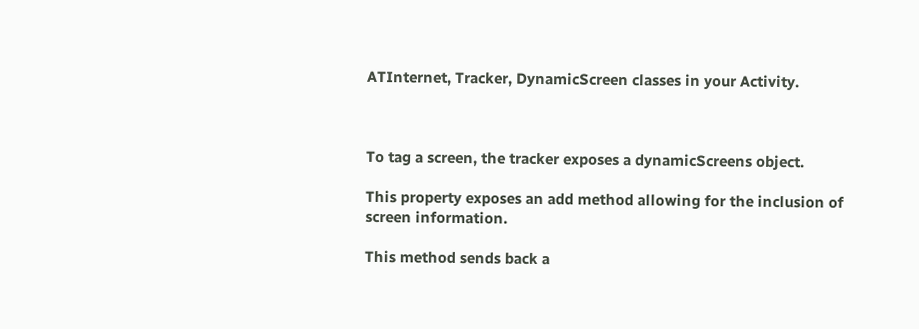ATInternet, Tracker, DynamicScreen classes in your Activity.



To tag a screen, the tracker exposes a dynamicScreens object.

This property exposes an add method allowing for the inclusion of screen information.

This method sends back a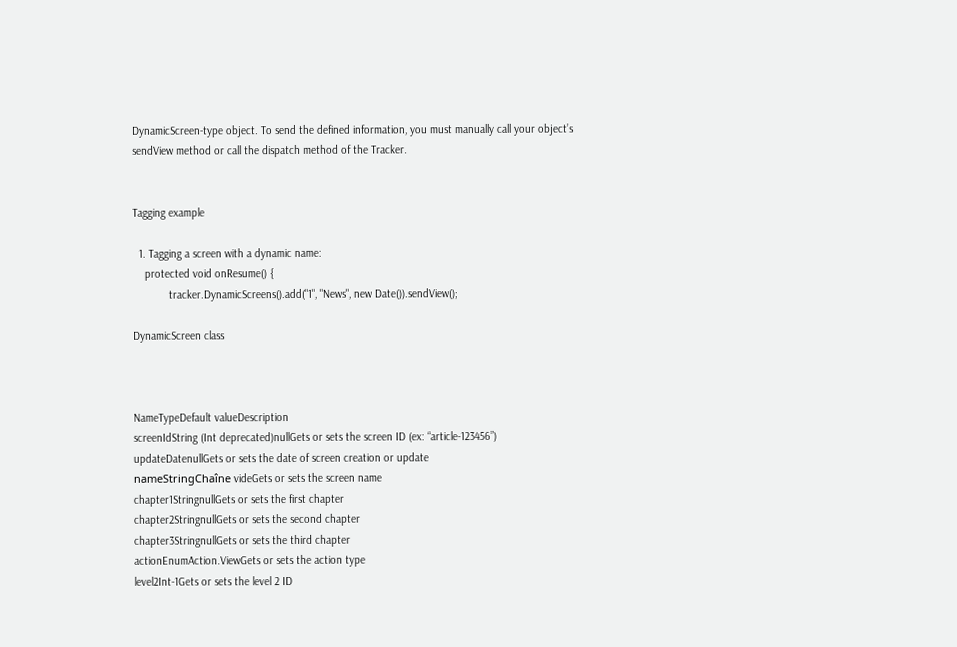DynamicScreen-type object. To send the defined information, you must manually call your object’s sendView method or call the dispatch method of the Tracker.


Tagging example

  1. Tagging a screen with a dynamic name:
    protected void onResume() {
            tracker.DynamicScreens().add("1", "News", new Date()).sendView();

DynamicScreen class



NameTypeDefault valueDescription
screenIdString (Int deprecated)nullGets or sets the screen ID (ex: “article-123456”)
updateDatenullGets or sets the date of screen creation or update
nameStringChaîne videGets or sets the screen name
chapter1StringnullGets or sets the first chapter
chapter2StringnullGets or sets the second chapter
chapter3StringnullGets or sets the third chapter
actionEnumAction.ViewGets or sets the action type
level2Int-1Gets or sets the level 2 ID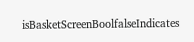isBasketScreenBoolfalseIndicates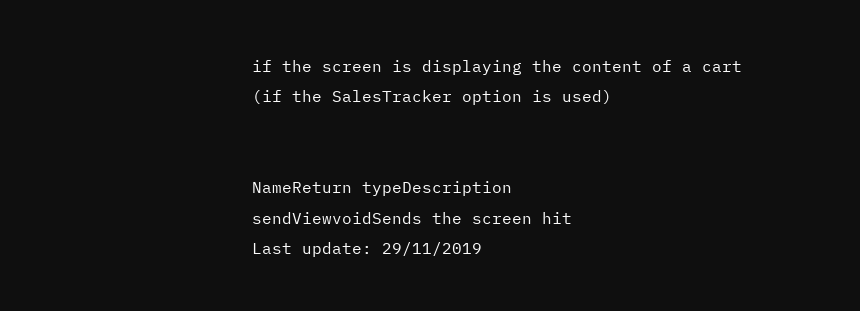if the screen is displaying the content of a cart (if the SalesTracker option is used)


NameReturn typeDescription
sendViewvoidSends the screen hit
Last update: 29/11/2019